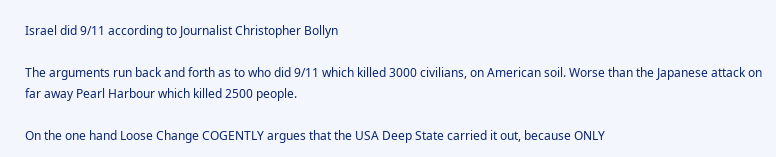Israel did 9/11 according to Journalist Christopher Bollyn

The arguments run back and forth as to who did 9/11 which killed 3000 civilians, on American soil. Worse than the Japanese attack on far away Pearl Harbour which killed 2500 people.

On the one hand Loose Change COGENTLY argues that the USA Deep State carried it out, because ONLY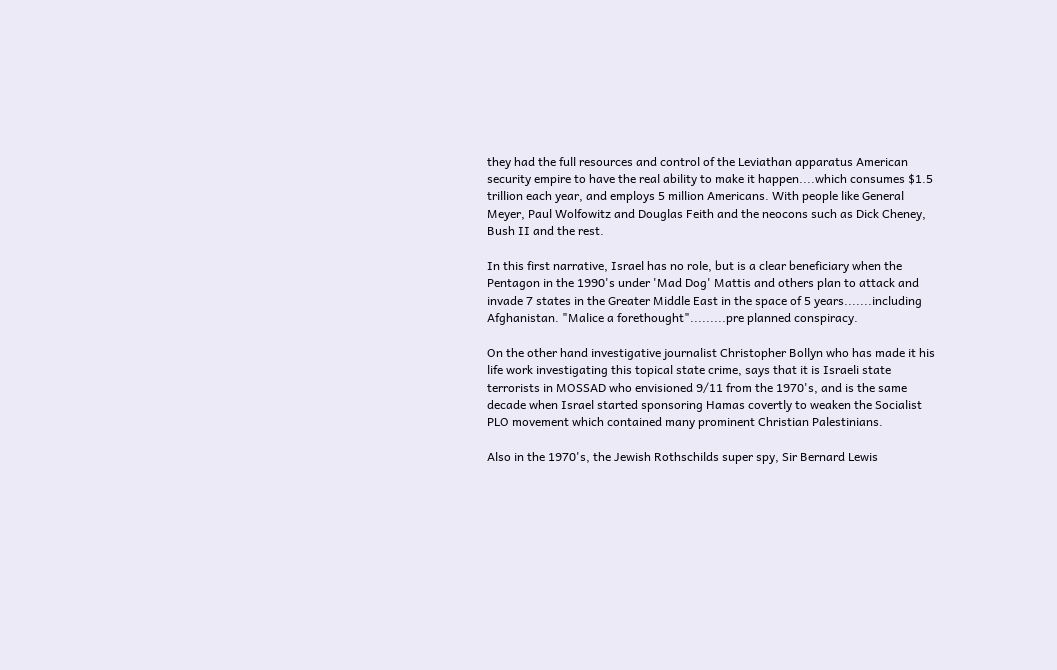they had the full resources and control of the Leviathan apparatus American security empire to have the real ability to make it happen....which consumes $1.5 trillion each year, and employs 5 million Americans. With people like General Meyer, Paul Wolfowitz and Douglas Feith and the neocons such as Dick Cheney, Bush II and the rest.

In this first narrative, Israel has no role, but is a clear beneficiary when the Pentagon in the 1990's under 'Mad Dog' Mattis and others plan to attack and invade 7 states in the Greater Middle East in the space of 5 years.......including Afghanistan. "Malice a forethought".........pre planned conspiracy.

On the other hand investigative journalist Christopher Bollyn who has made it his life work investigating this topical state crime, says that it is Israeli state terrorists in MOSSAD who envisioned 9/11 from the 1970's, and is the same decade when Israel started sponsoring Hamas covertly to weaken the Socialist PLO movement which contained many prominent Christian Palestinians.

Also in the 1970's, the Jewish Rothschilds super spy, Sir Bernard Lewis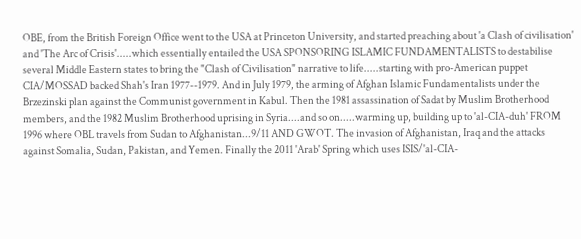OBE, from the British Foreign Office went to the USA at Princeton University, and started preaching about 'a Clash of civilisation' and 'The Arc of Crisis'.....which essentially entailed the USA SPONSORING ISLAMIC FUNDAMENTALISTS to destabilise several Middle Eastern states to bring the "Clash of Civilisation" narrative to life.....starting with pro-American puppet CIA/MOSSAD backed Shah's Iran 1977--1979. And in July 1979, the arming of Afghan Islamic Fundamentalists under the Brzezinski plan against the Communist government in Kabul. Then the 1981 assassination of Sadat by Muslim Brotherhood members, and the 1982 Muslim Brotherhood uprising in Syria....and so on.....warming up, building up to 'al-CIA-duh' FROM 1996 where OBL travels from Sudan to Afghanistan...9/11 AND GWOT. The invasion of Afghanistan, Iraq and the attacks against Somalia, Sudan, Pakistan, and Yemen. Finally the 2011 'Arab' Spring which uses ISIS/'al-CIA-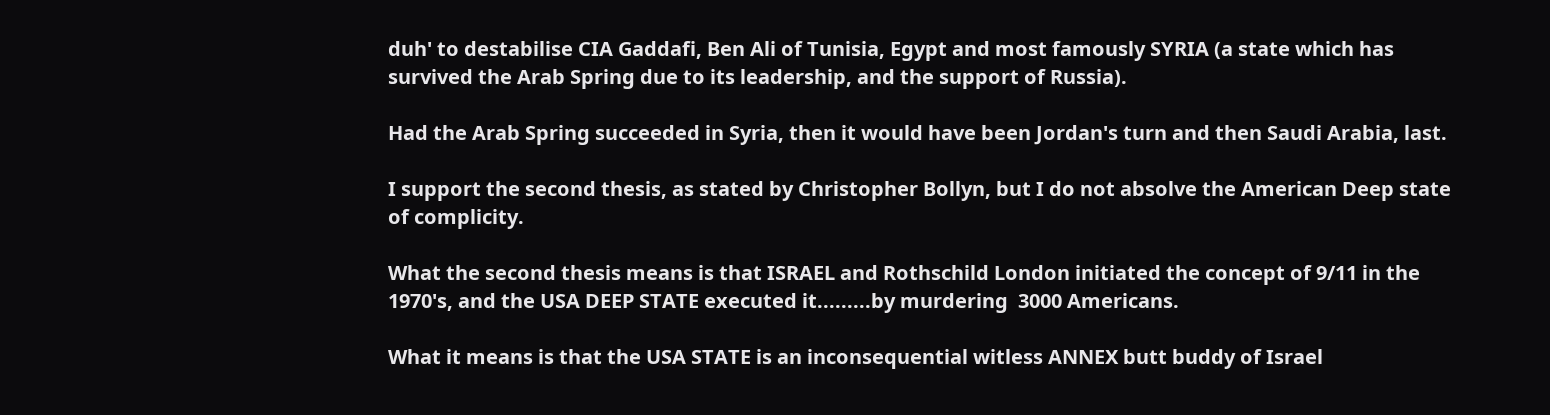duh' to destabilise CIA Gaddafi, Ben Ali of Tunisia, Egypt and most famously SYRIA (a state which has survived the Arab Spring due to its leadership, and the support of Russia).

Had the Arab Spring succeeded in Syria, then it would have been Jordan's turn and then Saudi Arabia, last.

I support the second thesis, as stated by Christopher Bollyn, but I do not absolve the American Deep state of complicity.

What the second thesis means is that ISRAEL and Rothschild London initiated the concept of 9/11 in the 1970's, and the USA DEEP STATE executed it.........by murdering  3000 Americans.

What it means is that the USA STATE is an inconsequential witless ANNEX butt buddy of Israel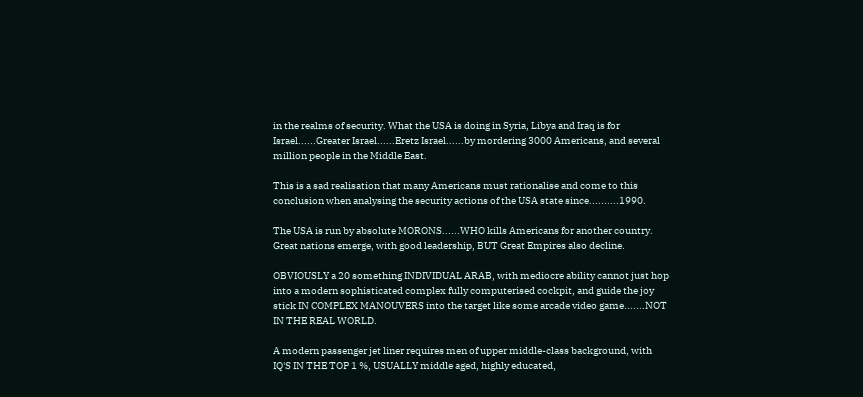in the realms of security. What the USA is doing in Syria, Libya and Iraq is for Israel......Greater Israel......Eretz Israel......by mordering 3000 Americans, and several million people in the Middle East.

This is a sad realisation that many Americans must rationalise and come to this conclusion when analysing the security actions of the USA state since..........1990.

The USA is run by absolute MORONS......WHO kills Americans for another country. Great nations emerge, with good leadership, BUT Great Empires also decline.

OBVIOUSLY a 20 something INDIVIDUAL ARAB, with mediocre ability cannot just hop into a modern sophisticated complex fully computerised cockpit, and guide the joy stick IN COMPLEX MANOUVERS into the target like some arcade video game.......NOT IN THE REAL WORLD.

A modern passenger jet liner requires men of upper middle-class background, with IQ'S IN THE TOP 1 %, USUALLY middle aged, highly educated,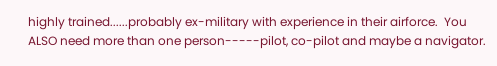highly trained......probably ex-military with experience in their airforce.  You ALSO need more than one person-----pilot, co-pilot and maybe a navigator.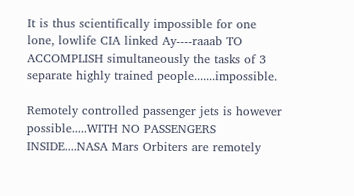It is thus scientifically impossible for one lone, lowlife CIA linked Ay----raaab TO ACCOMPLISH simultaneously the tasks of 3 separate highly trained people.......impossible.

Remotely controlled passenger jets is however possible.....WITH NO PASSENGERS INSIDE....NASA Mars Orbiters are remotely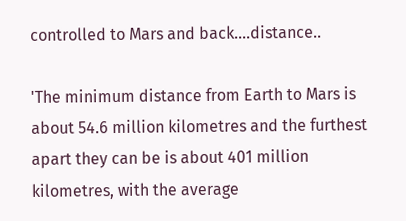controlled to Mars and back....distance..

'The minimum distance from Earth to Mars is about 54.6 million kilometres and the furthest apart they can be is about 401 million kilometres, with the average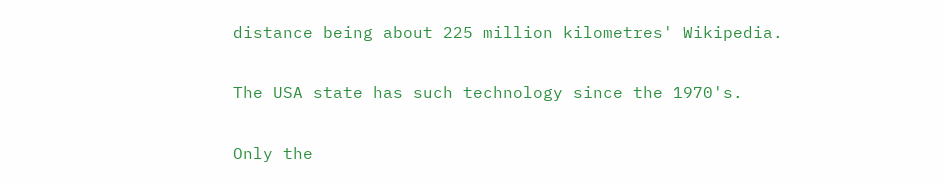distance being about 225 million kilometres' Wikipedia.

The USA state has such technology since the 1970's.

Only the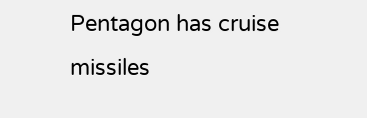Pentagon has cruise missiles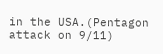in the USA.(Pentagon attack on 9/11)